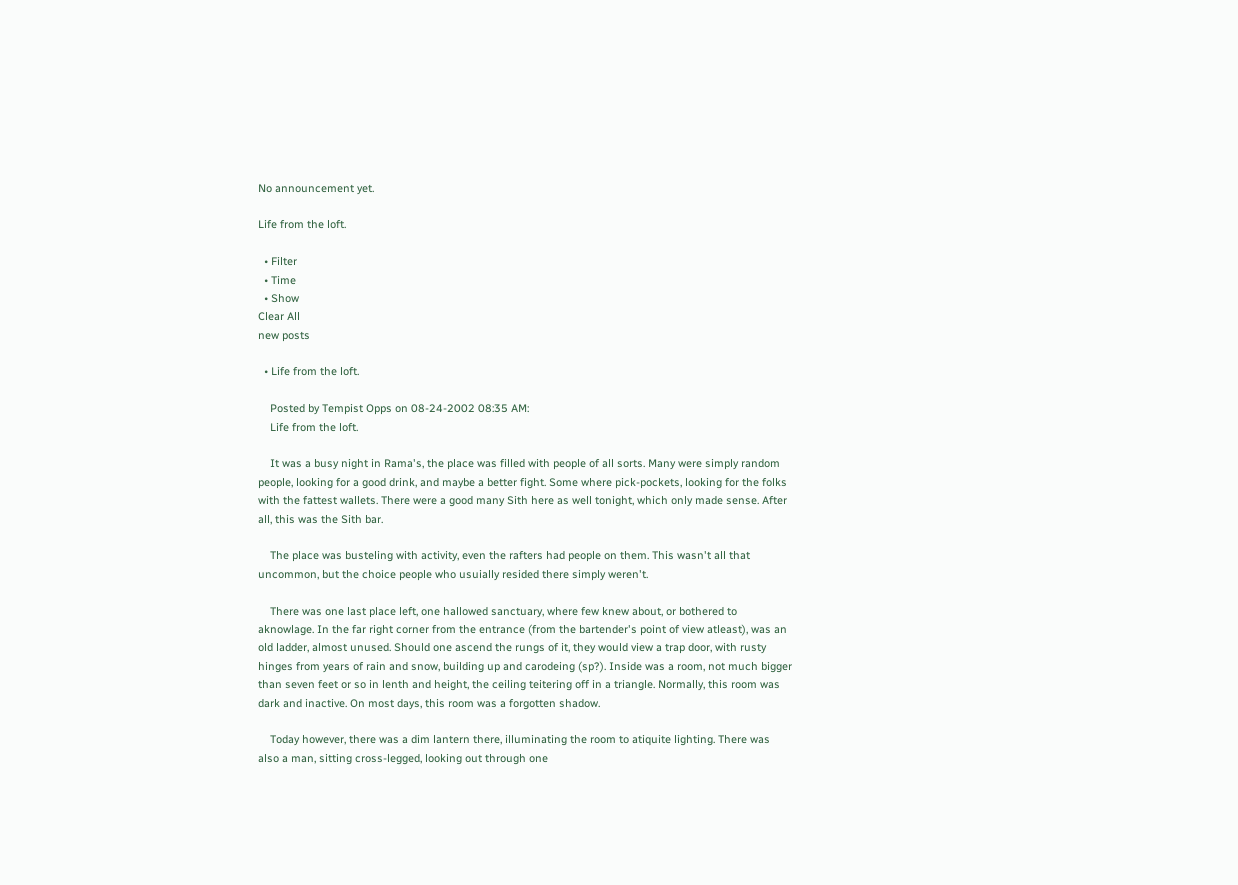No announcement yet.

Life from the loft.

  • Filter
  • Time
  • Show
Clear All
new posts

  • Life from the loft.

    Posted by Tempist Opps on 08-24-2002 08:35 AM:
    Life from the loft.

    It was a busy night in Rama's, the place was filled with people of all sorts. Many were simply random people, looking for a good drink, and maybe a better fight. Some where pick-pockets, looking for the folks with the fattest wallets. There were a good many Sith here as well tonight, which only made sense. After all, this was the Sith bar.

    The place was busteling with activity, even the rafters had people on them. This wasn't all that uncommon, but the choice people who usuially resided there simply weren't.

    There was one last place left, one hallowed sanctuary, where few knew about, or bothered to aknowlage. In the far right corner from the entrance (from the bartender's point of view atleast), was an old ladder, almost unused. Should one ascend the rungs of it, they would view a trap door, with rusty hinges from years of rain and snow, building up and carodeing (sp?). Inside was a room, not much bigger than seven feet or so in lenth and height, the ceiling teitering off in a triangle. Normally, this room was dark and inactive. On most days, this room was a forgotten shadow.

    Today however, there was a dim lantern there, illuminating the room to atiquite lighting. There was also a man, sitting cross-legged, looking out through one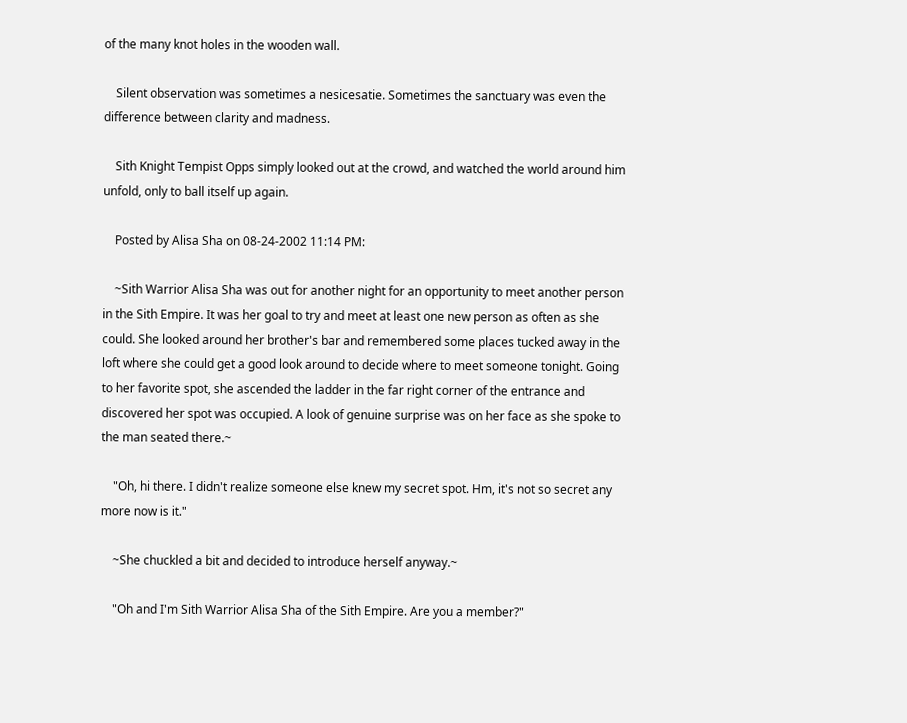of the many knot holes in the wooden wall.

    Silent observation was sometimes a nesicesatie. Sometimes the sanctuary was even the difference between clarity and madness.

    Sith Knight Tempist Opps simply looked out at the crowd, and watched the world around him unfold, only to ball itself up again.

    Posted by Alisa Sha on 08-24-2002 11:14 PM:

    ~Sith Warrior Alisa Sha was out for another night for an opportunity to meet another person in the Sith Empire. It was her goal to try and meet at least one new person as often as she could. She looked around her brother's bar and remembered some places tucked away in the loft where she could get a good look around to decide where to meet someone tonight. Going to her favorite spot, she ascended the ladder in the far right corner of the entrance and discovered her spot was occupied. A look of genuine surprise was on her face as she spoke to the man seated there.~

    "Oh, hi there. I didn't realize someone else knew my secret spot. Hm, it's not so secret any more now is it."

    ~She chuckled a bit and decided to introduce herself anyway.~

    "Oh and I'm Sith Warrior Alisa Sha of the Sith Empire. Are you a member?"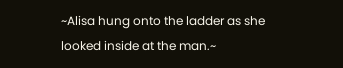~Alisa hung onto the ladder as she looked inside at the man.~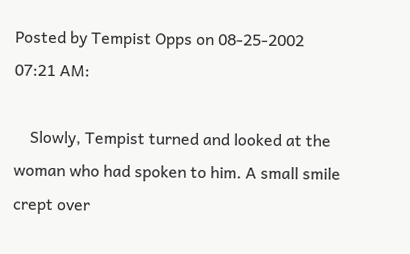Posted by Tempist Opps on 08-25-2002 07:21 AM:

    Slowly, Tempist turned and looked at the woman who had spoken to him. A small smile crept over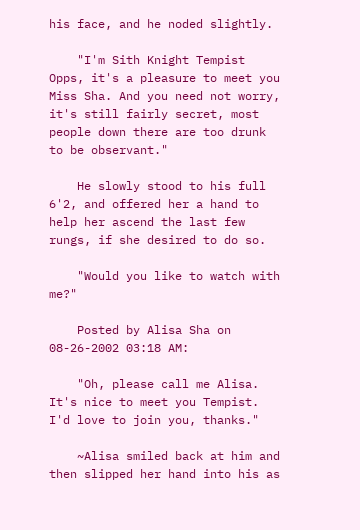his face, and he noded slightly.

    "I'm Sith Knight Tempist Opps, it's a pleasure to meet you Miss Sha. And you need not worry, it's still fairly secret, most people down there are too drunk to be observant."

    He slowly stood to his full 6'2, and offered her a hand to help her ascend the last few rungs, if she desired to do so.

    "Would you like to watch with me?"

    Posted by Alisa Sha on 08-26-2002 03:18 AM:

    "Oh, please call me Alisa. It's nice to meet you Tempist. I'd love to join you, thanks."

    ~Alisa smiled back at him and then slipped her hand into his as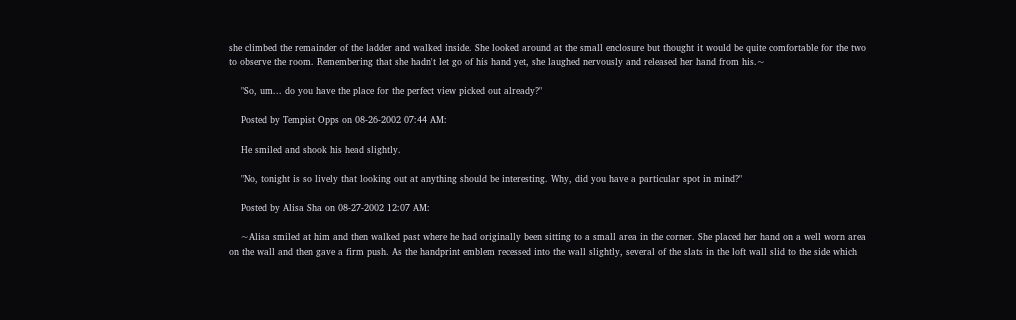she climbed the remainder of the ladder and walked inside. She looked around at the small enclosure but thought it would be quite comfortable for the two to observe the room. Remembering that she hadn't let go of his hand yet, she laughed nervously and released her hand from his.~

    "So, um... do you have the place for the perfect view picked out already?"

    Posted by Tempist Opps on 08-26-2002 07:44 AM:

    He smiled and shook his head slightly.

    "No, tonight is so lively that looking out at anything should be interesting. Why, did you have a particular spot in mind?"

    Posted by Alisa Sha on 08-27-2002 12:07 AM:

    ~Alisa smiled at him and then walked past where he had originally been sitting to a small area in the corner. She placed her hand on a well worn area on the wall and then gave a firm push. As the handprint emblem recessed into the wall slightly, several of the slats in the loft wall slid to the side which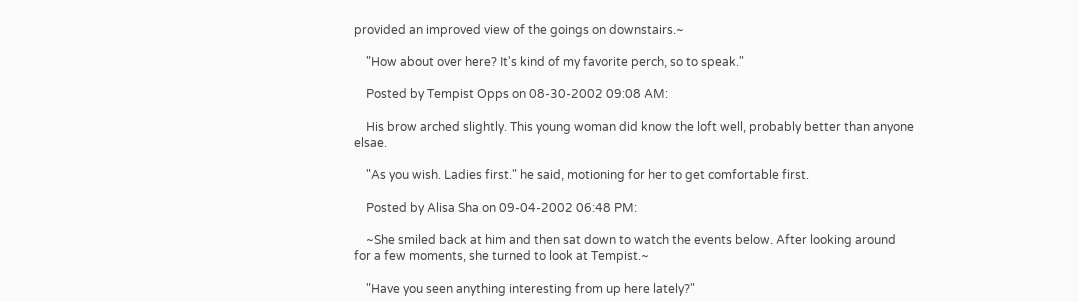provided an improved view of the goings on downstairs.~

    "How about over here? It's kind of my favorite perch, so to speak."

    Posted by Tempist Opps on 08-30-2002 09:08 AM:

    His brow arched slightly. This young woman did know the loft well, probably better than anyone elsae.

    "As you wish. Ladies first." he said, motioning for her to get comfortable first.

    Posted by Alisa Sha on 09-04-2002 06:48 PM:

    ~She smiled back at him and then sat down to watch the events below. After looking around for a few moments, she turned to look at Tempist.~

    "Have you seen anything interesting from up here lately?"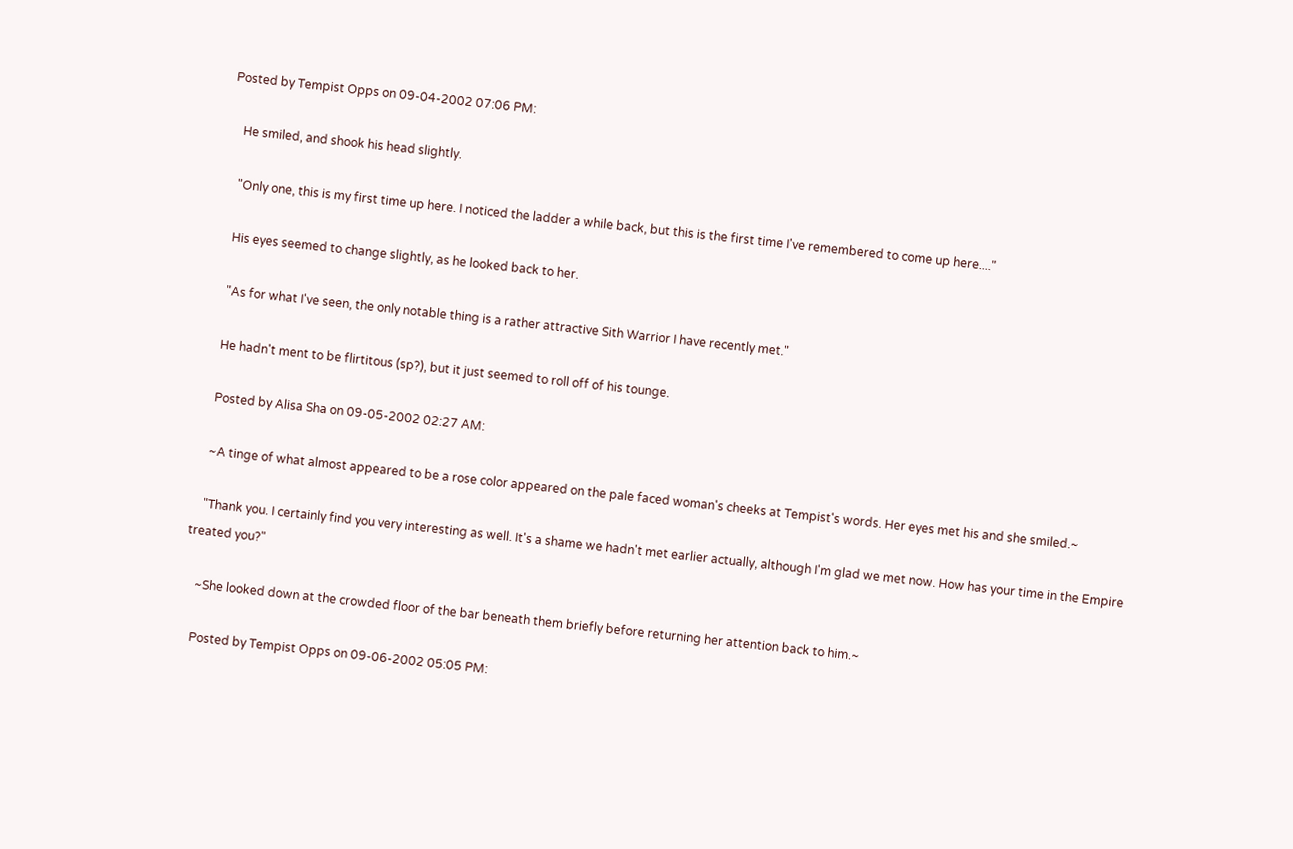Posted by Tempist Opps on 09-04-2002 07:06 PM:

    He smiled, and shook his head slightly.

    "Only one, this is my first time up here. I noticed the ladder a while back, but this is the first time I've remembered to come up here...."

    His eyes seemed to change slightly, as he looked back to her.

    "As for what I've seen, the only notable thing is a rather attractive Sith Warrior I have recently met."

    He hadn't ment to be flirtitous (sp?), but it just seemed to roll off of his tounge.

    Posted by Alisa Sha on 09-05-2002 02:27 AM:

    ~A tinge of what almost appeared to be a rose color appeared on the pale faced woman's cheeks at Tempist's words. Her eyes met his and she smiled.~

    "Thank you. I certainly find you very interesting as well. It's a shame we hadn't met earlier actually, although I'm glad we met now. How has your time in the Empire treated you?"

    ~She looked down at the crowded floor of the bar beneath them briefly before returning her attention back to him.~

    Posted by Tempist Opps on 09-06-2002 05:05 PM: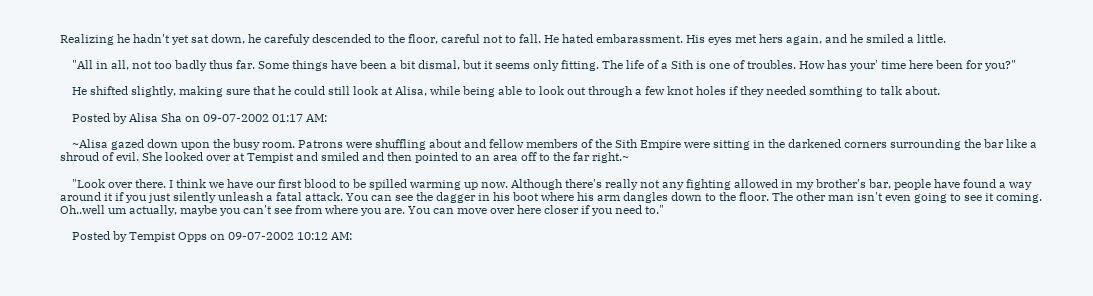Realizing he hadn't yet sat down, he carefuly descended to the floor, careful not to fall. He hated embarassment. His eyes met hers again, and he smiled a little.

    "All in all, not too badly thus far. Some things have been a bit dismal, but it seems only fitting. The life of a Sith is one of troubles. How has your' time here been for you?"

    He shifted slightly, making sure that he could still look at Alisa, while being able to look out through a few knot holes if they needed somthing to talk about.

    Posted by Alisa Sha on 09-07-2002 01:17 AM:

    ~Alisa gazed down upon the busy room. Patrons were shuffling about and fellow members of the Sith Empire were sitting in the darkened corners surrounding the bar like a shroud of evil. She looked over at Tempist and smiled and then pointed to an area off to the far right.~

    "Look over there. I think we have our first blood to be spilled warming up now. Although there's really not any fighting allowed in my brother's bar, people have found a way around it if you just silently unleash a fatal attack. You can see the dagger in his boot where his arm dangles down to the floor. The other man isn't even going to see it coming. Oh..well um actually, maybe you can't see from where you are. You can move over here closer if you need to."

    Posted by Tempist Opps on 09-07-2002 10:12 AM: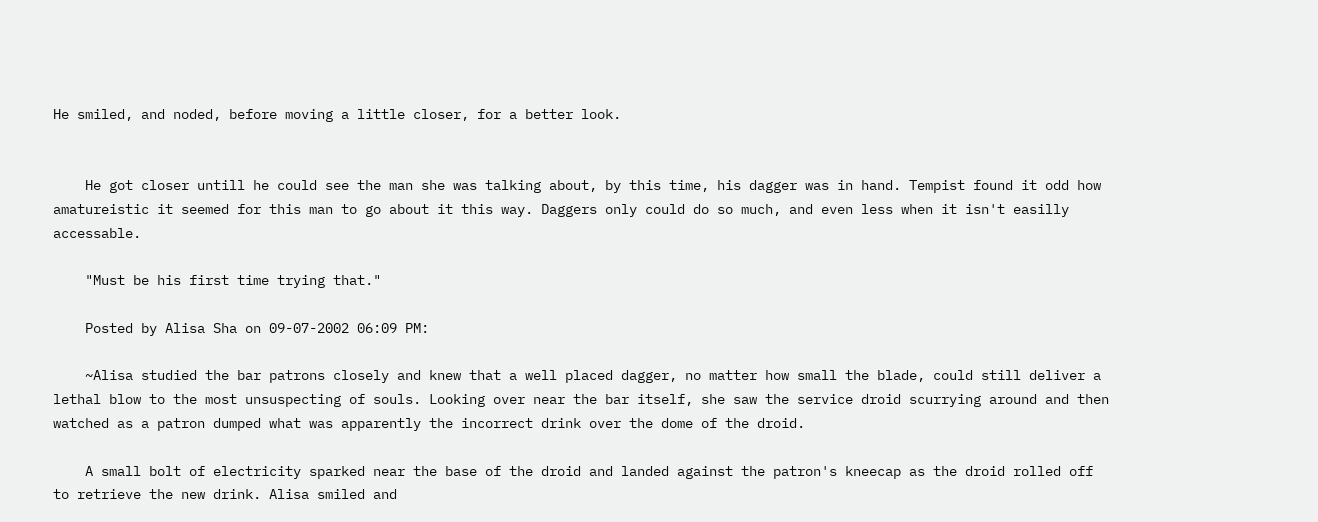He smiled, and noded, before moving a little closer, for a better look.


    He got closer untill he could see the man she was talking about, by this time, his dagger was in hand. Tempist found it odd how amatureistic it seemed for this man to go about it this way. Daggers only could do so much, and even less when it isn't easilly accessable.

    "Must be his first time trying that."

    Posted by Alisa Sha on 09-07-2002 06:09 PM:

    ~Alisa studied the bar patrons closely and knew that a well placed dagger, no matter how small the blade, could still deliver a lethal blow to the most unsuspecting of souls. Looking over near the bar itself, she saw the service droid scurrying around and then watched as a patron dumped what was apparently the incorrect drink over the dome of the droid.

    A small bolt of electricity sparked near the base of the droid and landed against the patron's kneecap as the droid rolled off to retrieve the new drink. Alisa smiled and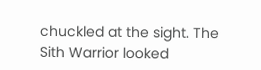chuckled at the sight. The Sith Warrior looked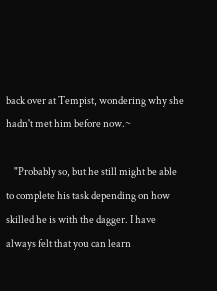back over at Tempist, wondering why she hadn't met him before now.~

    "Probably so, but he still might be able to complete his task depending on how skilled he is with the dagger. I have always felt that you can learn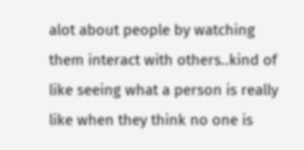alot about people by watching them interact with others..kind of like seeing what a person is really like when they think no one is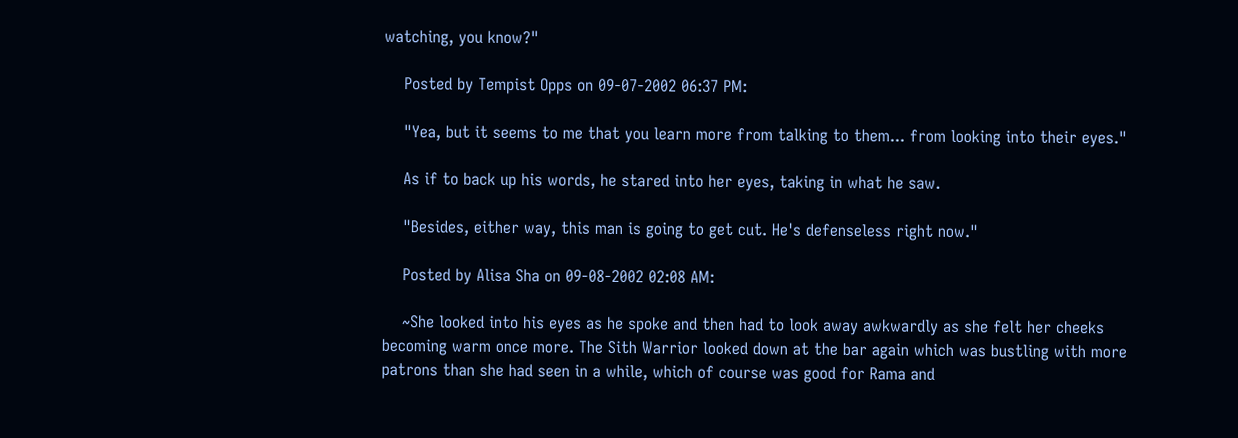watching, you know?"

    Posted by Tempist Opps on 09-07-2002 06:37 PM:

    "Yea, but it seems to me that you learn more from talking to them... from looking into their eyes."

    As if to back up his words, he stared into her eyes, taking in what he saw.

    "Besides, either way, this man is going to get cut. He's defenseless right now."

    Posted by Alisa Sha on 09-08-2002 02:08 AM:

    ~She looked into his eyes as he spoke and then had to look away awkwardly as she felt her cheeks becoming warm once more. The Sith Warrior looked down at the bar again which was bustling with more patrons than she had seen in a while, which of course was good for Rama and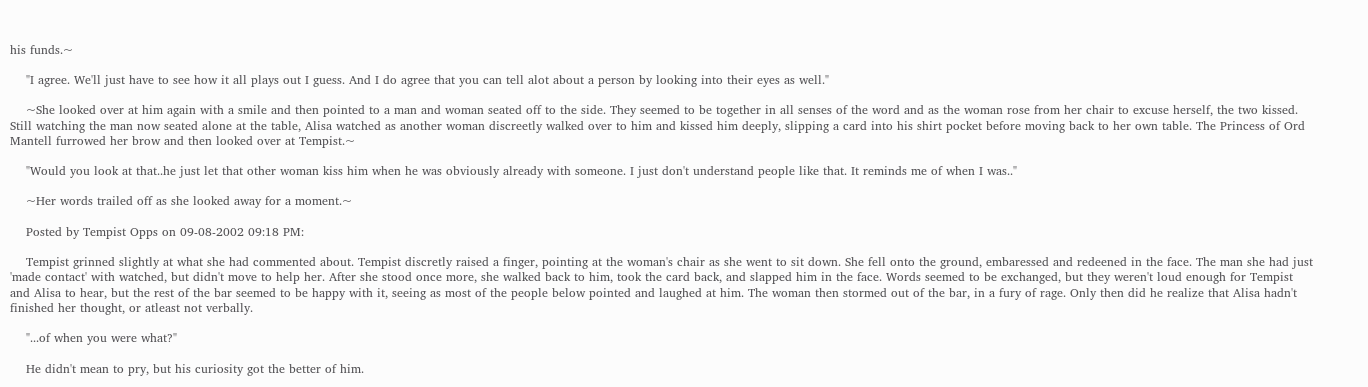his funds.~

    "I agree. We'll just have to see how it all plays out I guess. And I do agree that you can tell alot about a person by looking into their eyes as well."

    ~She looked over at him again with a smile and then pointed to a man and woman seated off to the side. They seemed to be together in all senses of the word and as the woman rose from her chair to excuse herself, the two kissed. Still watching the man now seated alone at the table, Alisa watched as another woman discreetly walked over to him and kissed him deeply, slipping a card into his shirt pocket before moving back to her own table. The Princess of Ord Mantell furrowed her brow and then looked over at Tempist.~

    "Would you look at that..he just let that other woman kiss him when he was obviously already with someone. I just don't understand people like that. It reminds me of when I was.."

    ~Her words trailed off as she looked away for a moment.~

    Posted by Tempist Opps on 09-08-2002 09:18 PM:

    Tempist grinned slightly at what she had commented about. Tempist discretly raised a finger, pointing at the woman's chair as she went to sit down. She fell onto the ground, embaressed and redeened in the face. The man she had just 'made contact' with watched, but didn't move to help her. After she stood once more, she walked back to him, took the card back, and slapped him in the face. Words seemed to be exchanged, but they weren't loud enough for Tempist and Alisa to hear, but the rest of the bar seemed to be happy with it, seeing as most of the people below pointed and laughed at him. The woman then stormed out of the bar, in a fury of rage. Only then did he realize that Alisa hadn't finished her thought, or atleast not verbally.

    "...of when you were what?"

    He didn't mean to pry, but his curiosity got the better of him.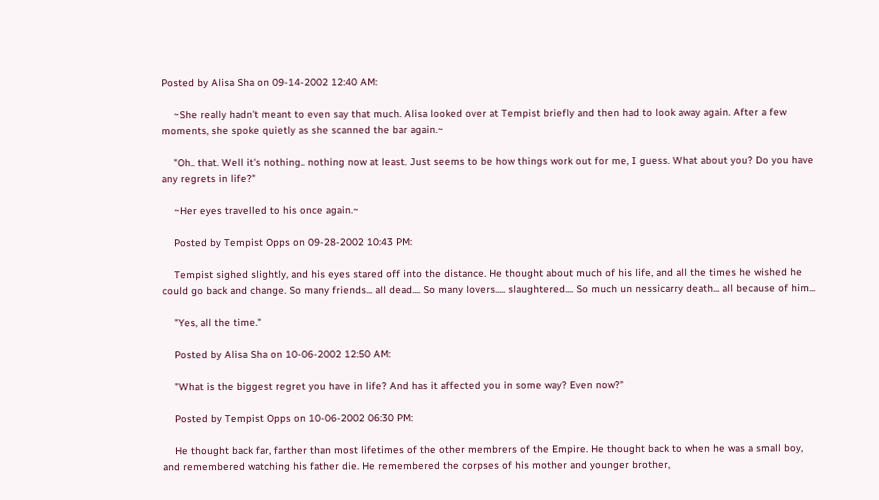Posted by Alisa Sha on 09-14-2002 12:40 AM:

    ~She really hadn't meant to even say that much. Alisa looked over at Tempist briefly and then had to look away again. After a few moments, she spoke quietly as she scanned the bar again.~

    "Oh.. that. Well it's nothing.. nothing now at least. Just seems to be how things work out for me, I guess. What about you? Do you have any regrets in life?"

    ~Her eyes travelled to his once again.~

    Posted by Tempist Opps on 09-28-2002 10:43 PM:

    Tempist sighed slightly, and his eyes stared off into the distance. He thought about much of his life, and all the times he wished he could go back and change. So many friends... all dead.... So many lovers..... slaughtered.... So much un nessicarry death... all because of him...

    "Yes, all the time."

    Posted by Alisa Sha on 10-06-2002 12:50 AM:

    "What is the biggest regret you have in life? And has it affected you in some way? Even now?"

    Posted by Tempist Opps on 10-06-2002 06:30 PM:

    He thought back far, farther than most lifetimes of the other membrers of the Empire. He thought back to when he was a small boy, and remembered watching his father die. He remembered the corpses of his mother and younger brother,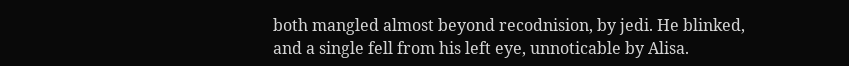both mangled almost beyond recodnision, by jedi. He blinked, and a single fell from his left eye, unnoticable by Alisa.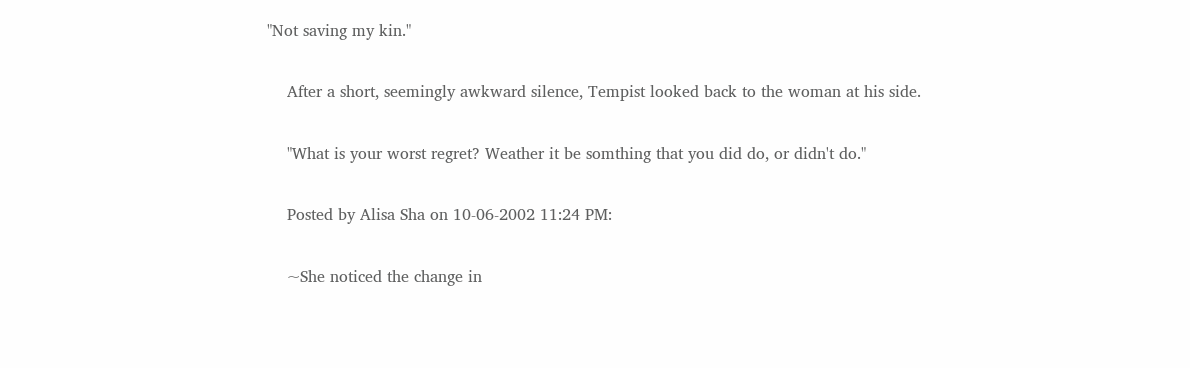"Not saving my kin."

    After a short, seemingly awkward silence, Tempist looked back to the woman at his side.

    "What is your worst regret? Weather it be somthing that you did do, or didn't do."

    Posted by Alisa Sha on 10-06-2002 11:24 PM:

    ~She noticed the change in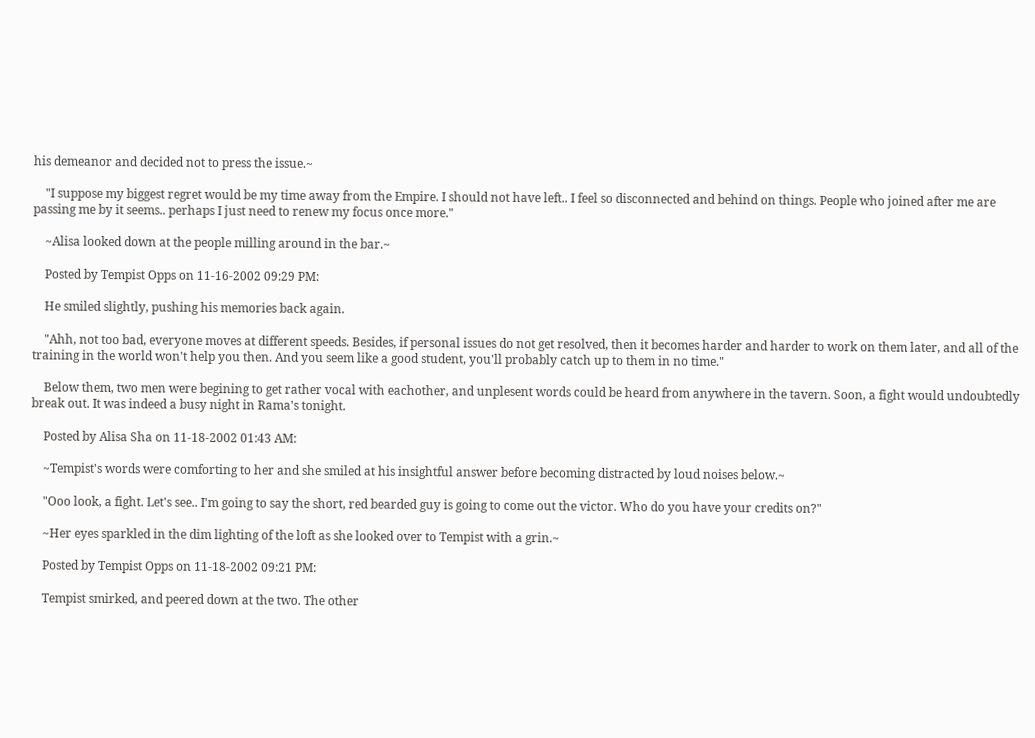his demeanor and decided not to press the issue.~

    "I suppose my biggest regret would be my time away from the Empire. I should not have left.. I feel so disconnected and behind on things. People who joined after me are passing me by it seems.. perhaps I just need to renew my focus once more."

    ~Alisa looked down at the people milling around in the bar.~

    Posted by Tempist Opps on 11-16-2002 09:29 PM:

    He smiled slightly, pushing his memories back again.

    "Ahh, not too bad, everyone moves at different speeds. Besides, if personal issues do not get resolved, then it becomes harder and harder to work on them later, and all of the training in the world won't help you then. And you seem like a good student, you'll probably catch up to them in no time."

    Below them, two men were begining to get rather vocal with eachother, and unplesent words could be heard from anywhere in the tavern. Soon, a fight would undoubtedly break out. It was indeed a busy night in Rama's tonight.

    Posted by Alisa Sha on 11-18-2002 01:43 AM:

    ~Tempist's words were comforting to her and she smiled at his insightful answer before becoming distracted by loud noises below.~

    "Ooo look, a fight. Let's see.. I'm going to say the short, red bearded guy is going to come out the victor. Who do you have your credits on?"

    ~Her eyes sparkled in the dim lighting of the loft as she looked over to Tempist with a grin.~

    Posted by Tempist Opps on 11-18-2002 09:21 PM:

    Tempist smirked, and peered down at the two. The other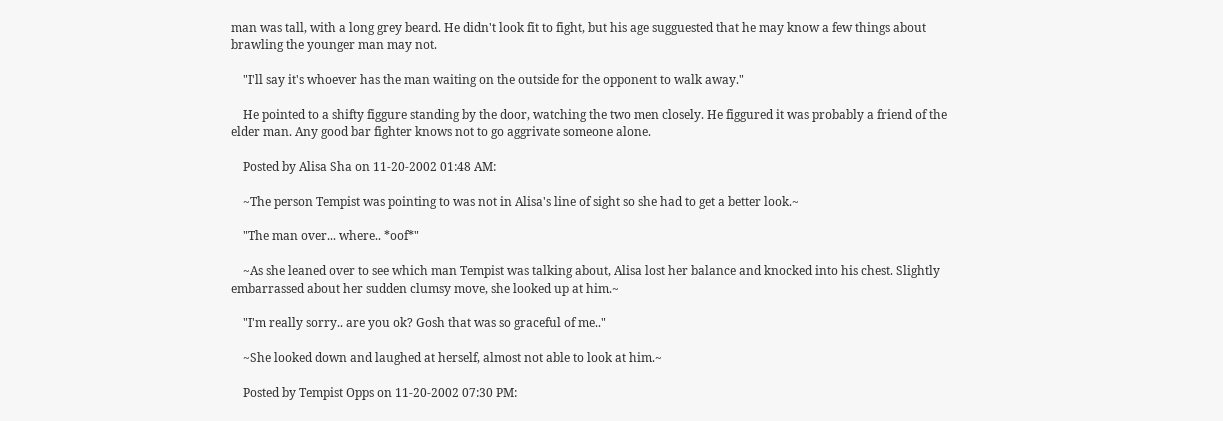man was tall, with a long grey beard. He didn't look fit to fight, but his age sugguested that he may know a few things about brawling the younger man may not.

    "I'll say it's whoever has the man waiting on the outside for the opponent to walk away."

    He pointed to a shifty figgure standing by the door, watching the two men closely. He figgured it was probably a friend of the elder man. Any good bar fighter knows not to go aggrivate someone alone.

    Posted by Alisa Sha on 11-20-2002 01:48 AM:

    ~The person Tempist was pointing to was not in Alisa's line of sight so she had to get a better look.~

    "The man over... where.. *oof*"

    ~As she leaned over to see which man Tempist was talking about, Alisa lost her balance and knocked into his chest. Slightly embarrassed about her sudden clumsy move, she looked up at him.~

    "I'm really sorry.. are you ok? Gosh that was so graceful of me.."

    ~She looked down and laughed at herself, almost not able to look at him.~

    Posted by Tempist Opps on 11-20-2002 07:30 PM: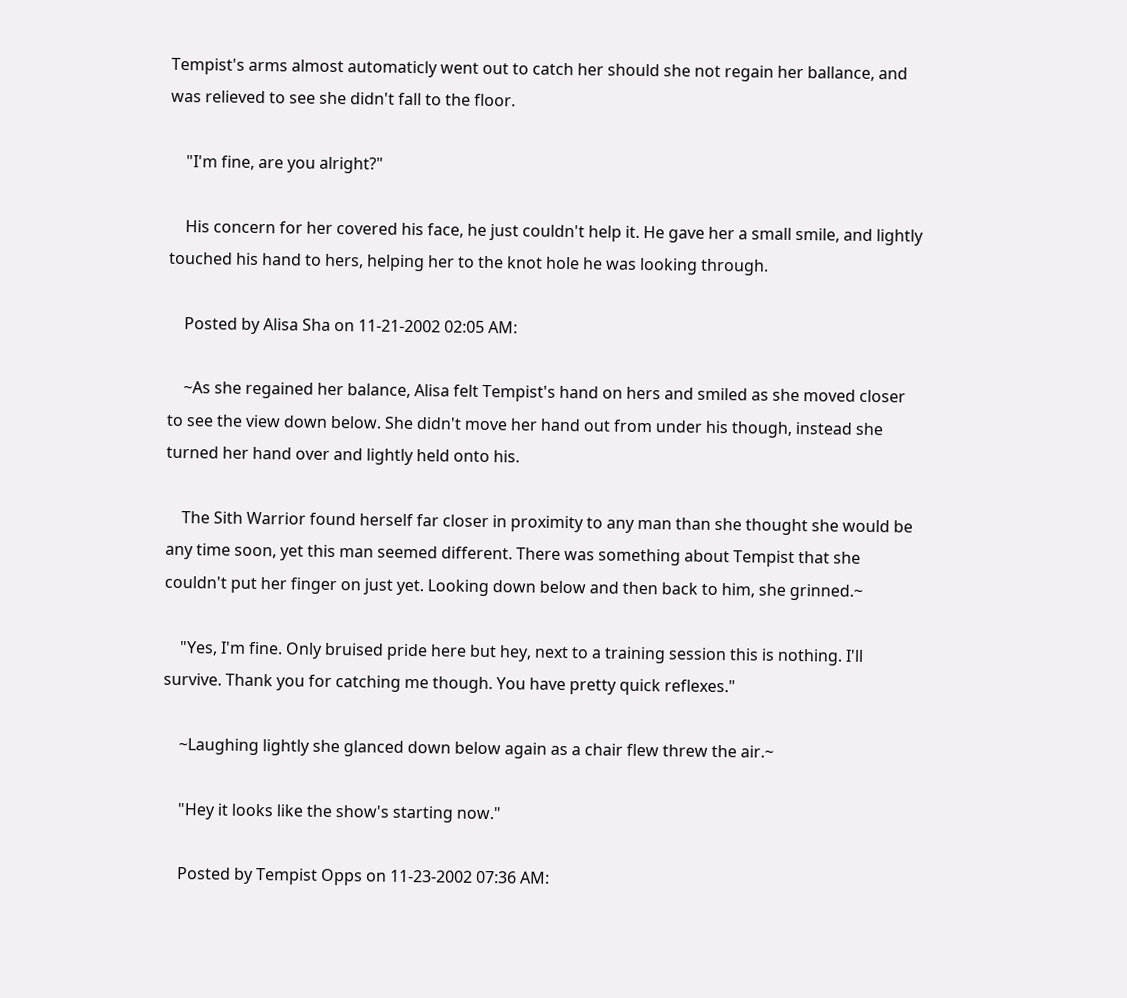Tempist's arms almost automaticly went out to catch her should she not regain her ballance, and was relieved to see she didn't fall to the floor.

    "I'm fine, are you alright?"

    His concern for her covered his face, he just couldn't help it. He gave her a small smile, and lightly touched his hand to hers, helping her to the knot hole he was looking through.

    Posted by Alisa Sha on 11-21-2002 02:05 AM:

    ~As she regained her balance, Alisa felt Tempist's hand on hers and smiled as she moved closer to see the view down below. She didn't move her hand out from under his though, instead she turned her hand over and lightly held onto his.

    The Sith Warrior found herself far closer in proximity to any man than she thought she would be any time soon, yet this man seemed different. There was something about Tempist that she couldn't put her finger on just yet. Looking down below and then back to him, she grinned.~

    "Yes, I'm fine. Only bruised pride here but hey, next to a training session this is nothing. I'll survive. Thank you for catching me though. You have pretty quick reflexes."

    ~Laughing lightly she glanced down below again as a chair flew threw the air.~

    "Hey it looks like the show's starting now."

    Posted by Tempist Opps on 11-23-2002 07:36 AM: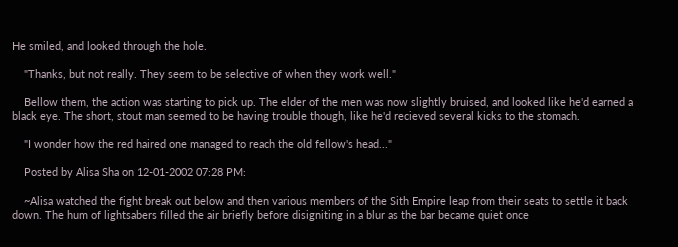He smiled, and looked through the hole.

    "Thanks, but not really. They seem to be selective of when they work well."

    Bellow them, the action was starting to pick up. The elder of the men was now slightly bruised, and looked like he'd earned a black eye. The short, stout man seemed to be having trouble though, like he'd recieved several kicks to the stomach.

    "I wonder how the red haired one managed to reach the old fellow's head..."

    Posted by Alisa Sha on 12-01-2002 07:28 PM:

    ~Alisa watched the fight break out below and then various members of the Sith Empire leap from their seats to settle it back down. The hum of lightsabers filled the air briefly before disigniting in a blur as the bar became quiet once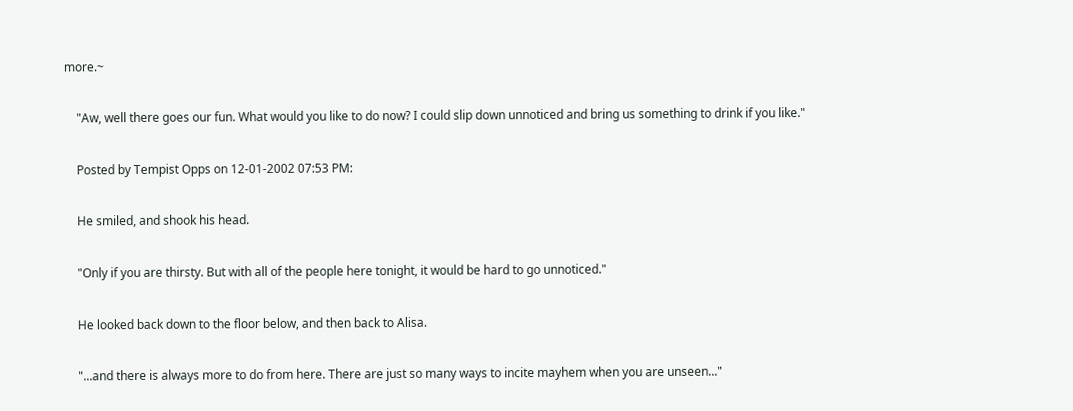more.~

    "Aw, well there goes our fun. What would you like to do now? I could slip down unnoticed and bring us something to drink if you like."

    Posted by Tempist Opps on 12-01-2002 07:53 PM:

    He smiled, and shook his head.

    "Only if you are thirsty. But with all of the people here tonight, it would be hard to go unnoticed."

    He looked back down to the floor below, and then back to Alisa.

    "...and there is always more to do from here. There are just so many ways to incite mayhem when you are unseen..."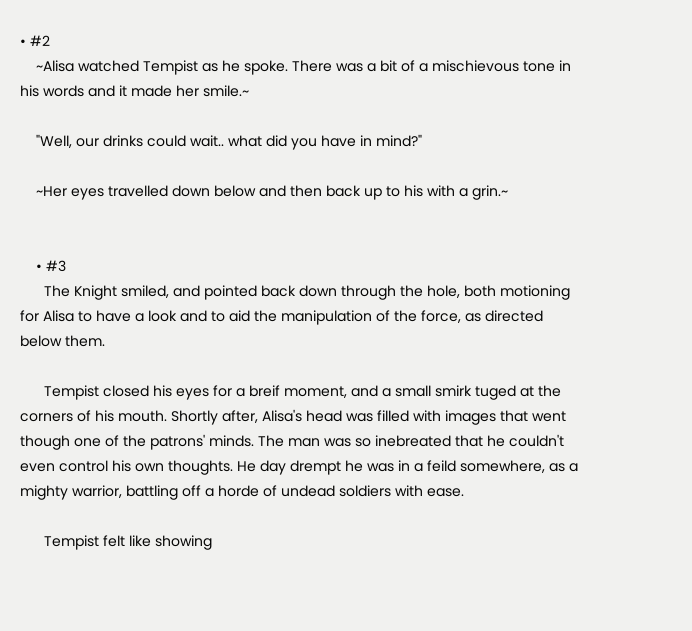• #2
    ~Alisa watched Tempist as he spoke. There was a bit of a mischievous tone in his words and it made her smile.~

    "Well, our drinks could wait.. what did you have in mind?"

    ~Her eyes travelled down below and then back up to his with a grin.~


    • #3
      The Knight smiled, and pointed back down through the hole, both motioning for Alisa to have a look and to aid the manipulation of the force, as directed below them.

      Tempist closed his eyes for a breif moment, and a small smirk tuged at the corners of his mouth. Shortly after, Alisa's head was filled with images that went though one of the patrons' minds. The man was so inebreated that he couldn't even control his own thoughts. He day drempt he was in a feild somewhere, as a mighty warrior, battling off a horde of undead soldiers with ease.

      Tempist felt like showing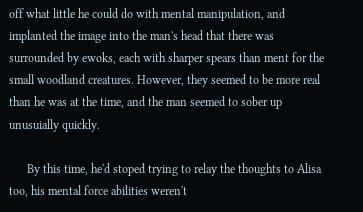off what little he could do with mental manipulation, and implanted the image into the man's head that there was surrounded by ewoks, each with sharper spears than ment for the small woodland creatures. However, they seemed to be more real than he was at the time, and the man seemed to sober up unusuially quickly.

      By this time, he'd stoped trying to relay the thoughts to Alisa too, his mental force abilities weren't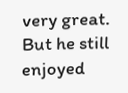very great. But he still enjoyed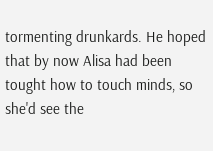tormenting drunkards. He hoped that by now Alisa had been tought how to touch minds, so she'd see the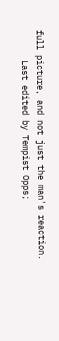full picture, and not just the man's reaction.
      Last edited by Tempist Opps;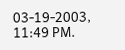03-19-2003, 11:49 PM.